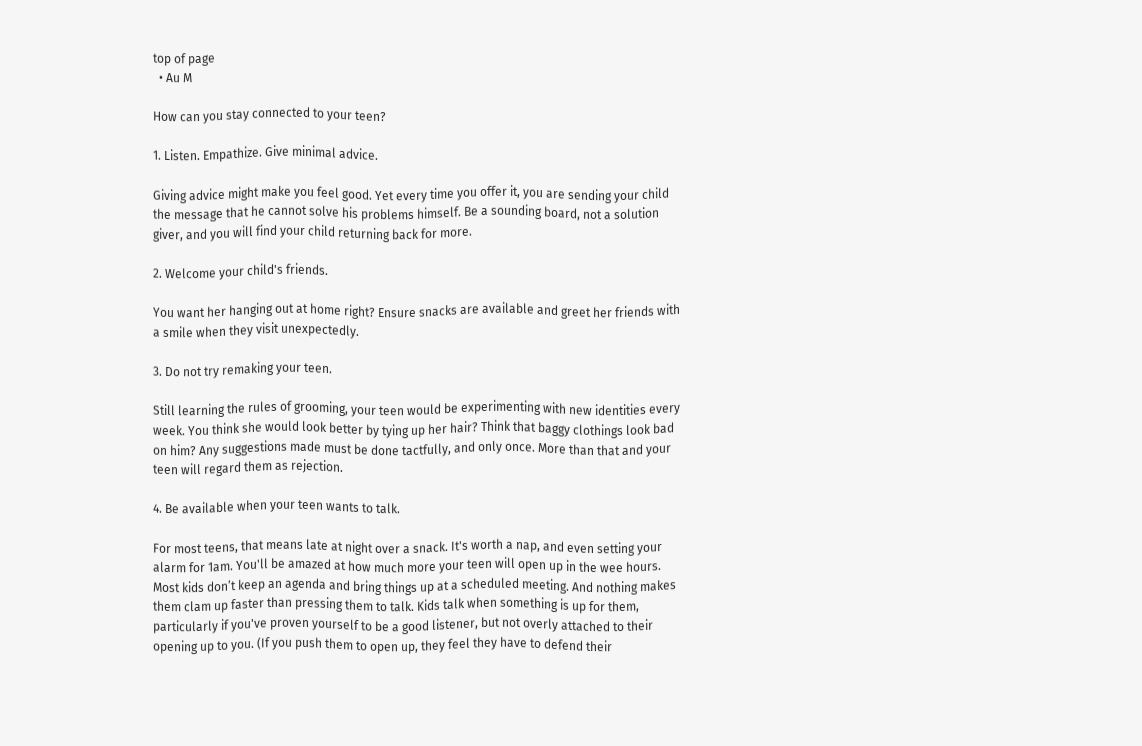top of page
  • Au M

How can you stay connected to your teen?

1. Listen. Empathize. Give minimal advice.

Giving advice might make you feel good. Yet every time you offer it, you are sending your child the message that he cannot solve his problems himself. Be a sounding board, not a solution giver, and you will find your child returning back for more.

2. Welcome your child's friends.

You want her hanging out at home right? Ensure snacks are available and greet her friends with a smile when they visit unexpectedly.

3. Do not try remaking your teen.

Still learning the rules of grooming, your teen would be experimenting with new identities every week. You think she would look better by tying up her hair? Think that baggy clothings look bad on him? Any suggestions made must be done tactfully, and only once. More than that and your teen will regard them as rejection.

4. Be available when your teen wants to talk.

For most teens, that means late at night over a snack. It's worth a nap, and even setting your alarm for 1am. You'll be amazed at how much more your teen will open up in the wee hours. Most kids don’t keep an agenda and bring things up at a scheduled meeting. And nothing makes them clam up faster than pressing them to talk. Kids talk when something is up for them, particularly if you've proven yourself to be a good listener, but not overly attached to their opening up to you. (If you push them to open up, they feel they have to defend their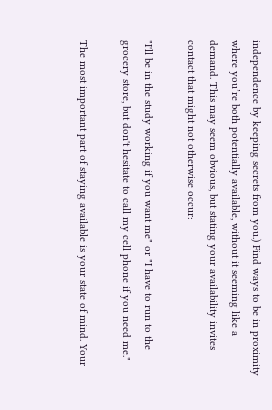independence by keeping secrets from you.) Find ways to be in proximity where you’re both potentially available, without it seeming like a demand. This may seem obvious, but stating your availability invites contact that might not otherwise occur:

"I'll be in the study working if you want me" or "I have to run to the grocery store, but don't hesitate to call my cell phone if you need me."

The most important part of staying available is your state of mind. Your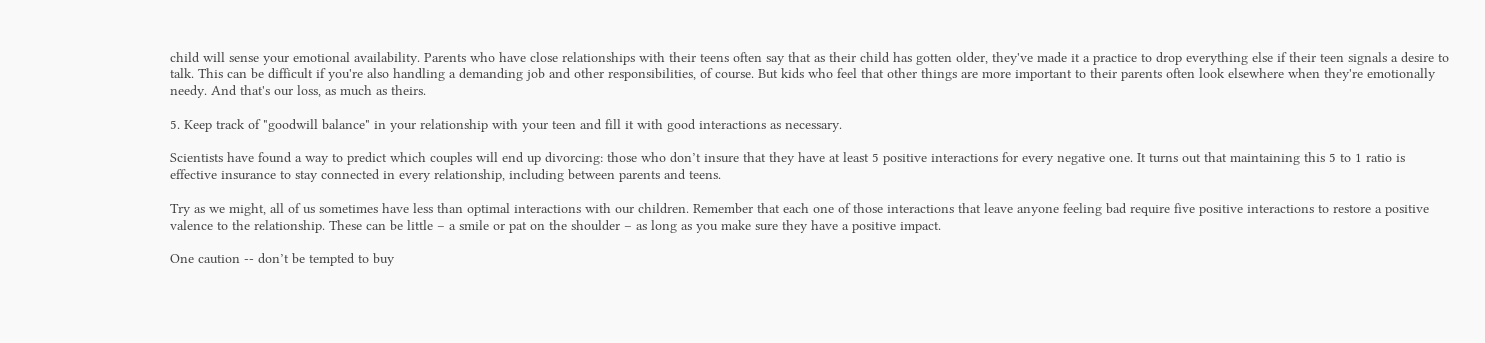child will sense your emotional availability. Parents who have close relationships with their teens often say that as their child has gotten older, they've made it a practice to drop everything else if their teen signals a desire to talk. This can be difficult if you're also handling a demanding job and other responsibilities, of course. But kids who feel that other things are more important to their parents often look elsewhere when they're emotionally needy. And that's our loss, as much as theirs.

5. Keep track of "goodwill balance" in your relationship with your teen and fill it with good interactions as necessary.

Scientists have found a way to predict which couples will end up divorcing: those who don’t insure that they have at least 5 positive interactions for every negative one. It turns out that maintaining this 5 to 1 ratio is effective insurance to stay connected in every relationship, including between parents and teens.

Try as we might, all of us sometimes have less than optimal interactions with our children. Remember that each one of those interactions that leave anyone feeling bad require five positive interactions to restore a positive valence to the relationship. These can be little – a smile or pat on the shoulder – as long as you make sure they have a positive impact.

One caution -- don’t be tempted to buy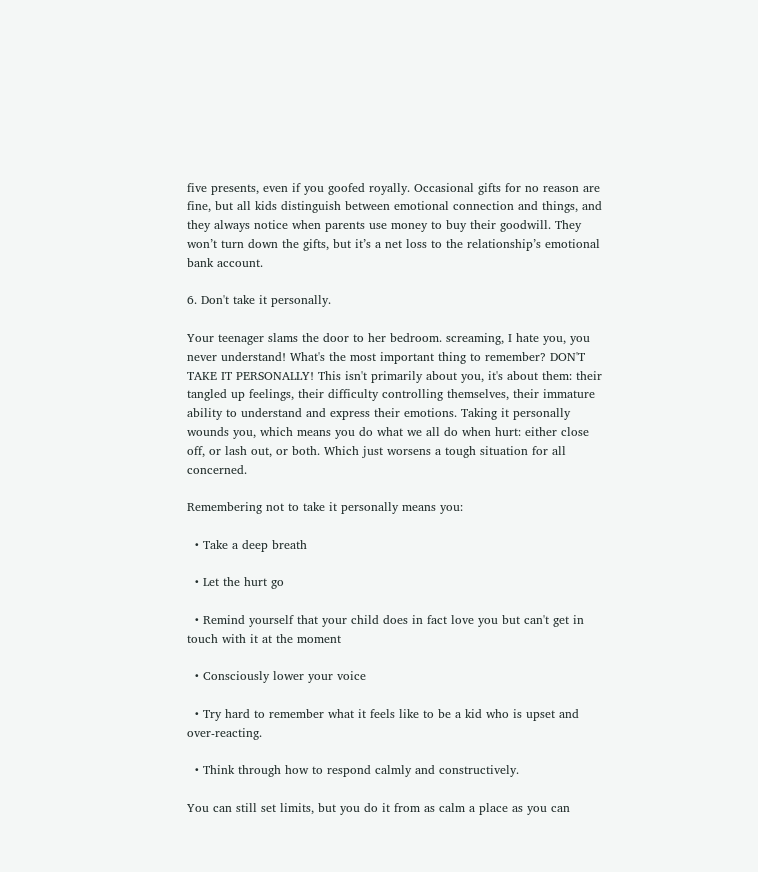five presents, even if you goofed royally. Occasional gifts for no reason are fine, but all kids distinguish between emotional connection and things, and they always notice when parents use money to buy their goodwill. They won’t turn down the gifts, but it’s a net loss to the relationship’s emotional bank account.

6. Don't take it personally.

Your teenager slams the door to her bedroom. screaming, I hate you, you never understand! What's the most important thing to remember? DON'T TAKE IT PERSONALLY! This isn't primarily about you, it's about them: their tangled up feelings, their difficulty controlling themselves, their immature ability to understand and express their emotions. Taking it personally wounds you, which means you do what we all do when hurt: either close off, or lash out, or both. Which just worsens a tough situation for all concerned.

Remembering not to take it personally means you:

  • Take a deep breath

  • Let the hurt go

  • Remind yourself that your child does in fact love you but can't get in touch with it at the moment

  • Consciously lower your voice

  • Try hard to remember what it feels like to be a kid who is upset and over-reacting.

  • Think through how to respond calmly and constructively.

You can still set limits, but you do it from as calm a place as you can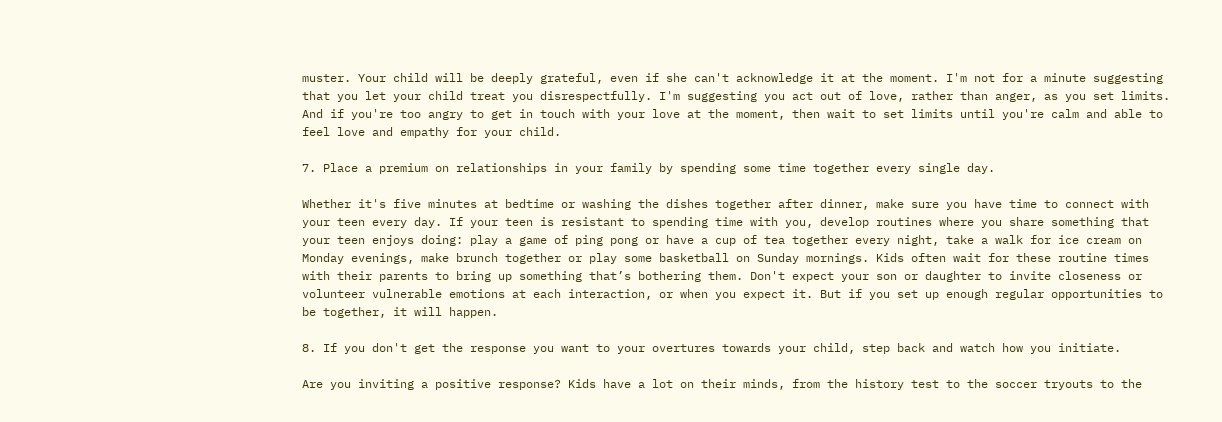muster. Your child will be deeply grateful, even if she can't acknowledge it at the moment. I'm not for a minute suggesting that you let your child treat you disrespectfully. I'm suggesting you act out of love, rather than anger, as you set limits. And if you're too angry to get in touch with your love at the moment, then wait to set limits until you're calm and able to feel love and empathy for your child.

7. Place a premium on relationships in your family by spending some time together every single day.

Whether it's five minutes at bedtime or washing the dishes together after dinner, make sure you have time to connect with your teen every day. If your teen is resistant to spending time with you, develop routines where you share something that your teen enjoys doing: play a game of ping pong or have a cup of tea together every night, take a walk for ice cream on Monday evenings, make brunch together or play some basketball on Sunday mornings. Kids often wait for these routine times with their parents to bring up something that’s bothering them. Don't expect your son or daughter to invite closeness or volunteer vulnerable emotions at each interaction, or when you expect it. But if you set up enough regular opportunities to be together, it will happen.

8. If you don't get the response you want to your overtures towards your child, step back and watch how you initiate.

Are you inviting a positive response? Kids have a lot on their minds, from the history test to the soccer tryouts to the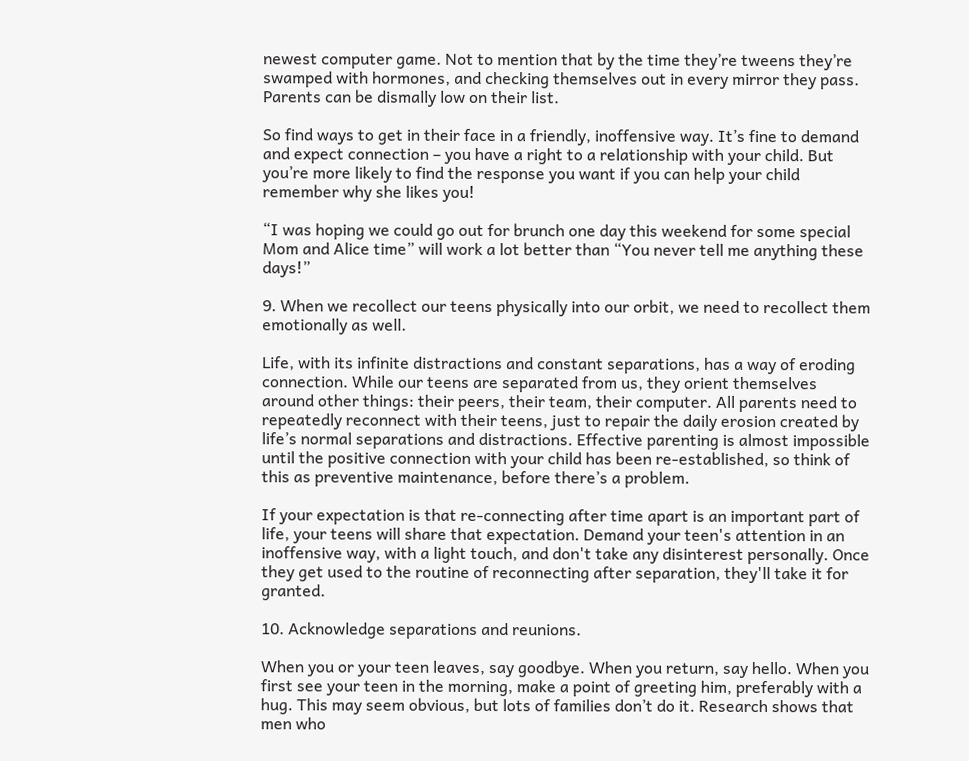newest computer game. Not to mention that by the time they’re tweens they’re swamped with hormones, and checking themselves out in every mirror they pass. Parents can be dismally low on their list.

So find ways to get in their face in a friendly, inoffensive way. It’s fine to demand and expect connection – you have a right to a relationship with your child. But you’re more likely to find the response you want if you can help your child remember why she likes you!

“I was hoping we could go out for brunch one day this weekend for some special Mom and Alice time” will work a lot better than “You never tell me anything these days!”

9. When we recollect our teens physically into our orbit, we need to recollect them emotionally as well.

Life, with its infinite distractions and constant separations, has a way of eroding connection. While our teens are separated from us, they orient themselves around other things: their peers, their team, their computer. All parents need to repeatedly reconnect with their teens, just to repair the daily erosion created by life’s normal separations and distractions. Effective parenting is almost impossible until the positive connection with your child has been re-established, so think of this as preventive maintenance, before there’s a problem.

If your expectation is that re-connecting after time apart is an important part of life, your teens will share that expectation. Demand your teen's attention in an inoffensive way, with a light touch, and don't take any disinterest personally. Once they get used to the routine of reconnecting after separation, they'll take it for granted.

10. Acknowledge separations and reunions.

When you or your teen leaves, say goodbye. When you return, say hello. When you first see your teen in the morning, make a point of greeting him, preferably with a hug. This may seem obvious, but lots of families don’t do it. Research shows that men who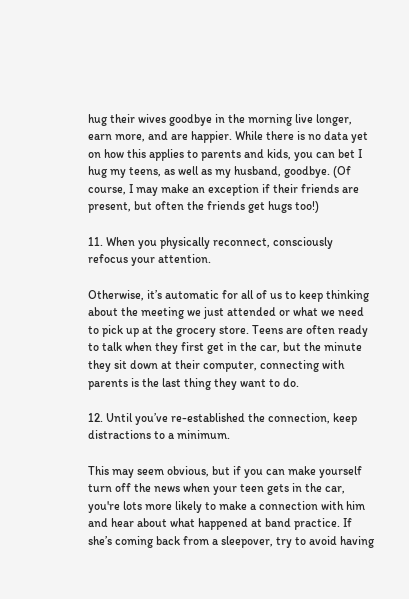hug their wives goodbye in the morning live longer, earn more, and are happier. While there is no data yet on how this applies to parents and kids, you can bet I hug my teens, as well as my husband, goodbye. (Of course, I may make an exception if their friends are present, but often the friends get hugs too!)

11. When you physically reconnect, consciously refocus your attention.

Otherwise, it’s automatic for all of us to keep thinking about the meeting we just attended or what we need to pick up at the grocery store. Teens are often ready to talk when they first get in the car, but the minute they sit down at their computer, connecting with parents is the last thing they want to do.

12. Until you’ve re-established the connection, keep distractions to a minimum.

This may seem obvious, but if you can make yourself turn off the news when your teen gets in the car, you're lots more likely to make a connection with him and hear about what happened at band practice. If she’s coming back from a sleepover, try to avoid having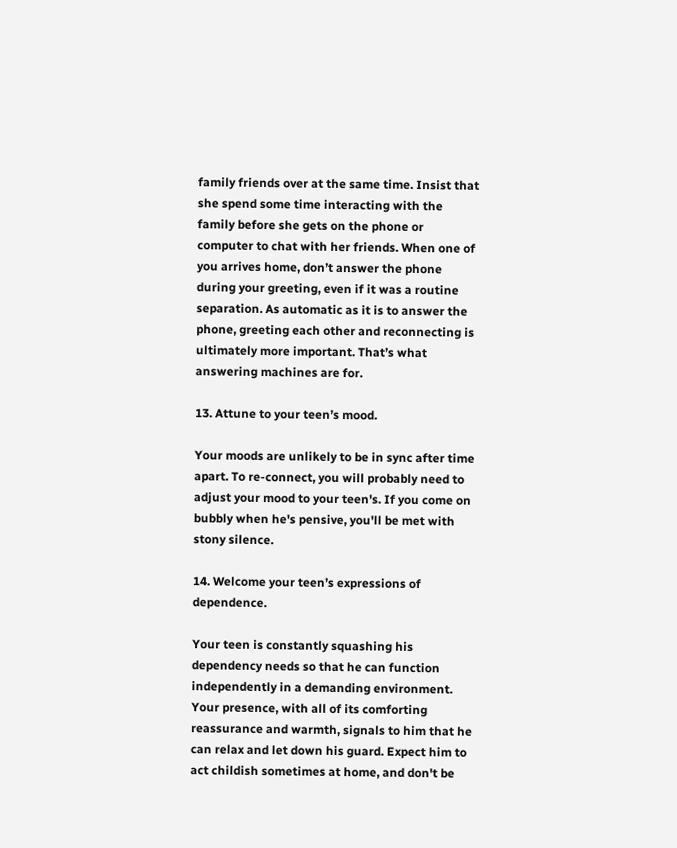family friends over at the same time. Insist that she spend some time interacting with the family before she gets on the phone or computer to chat with her friends. When one of you arrives home, don’t answer the phone during your greeting, even if it was a routine separation. As automatic as it is to answer the phone, greeting each other and reconnecting is ultimately more important. That’s what answering machines are for.

13. Attune to your teen’s mood.

Your moods are unlikely to be in sync after time apart. To re-connect, you will probably need to adjust your mood to your teen's. If you come on bubbly when he's pensive, you'll be met with stony silence.

14. Welcome your teen’s expressions of dependence.

Your teen is constantly squashing his dependency needs so that he can function independently in a demanding environment. Your presence, with all of its comforting reassurance and warmth, signals to him that he can relax and let down his guard. Expect him to act childish sometimes at home, and don't be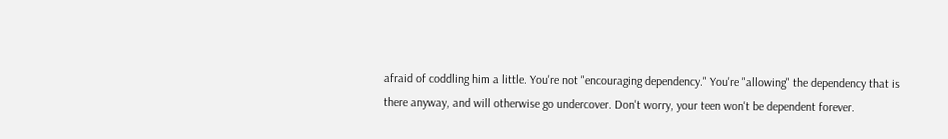afraid of coddling him a little. You're not "encouraging dependency." You're "allowing" the dependency that is there anyway, and will otherwise go undercover. Don't worry, your teen won't be dependent forever.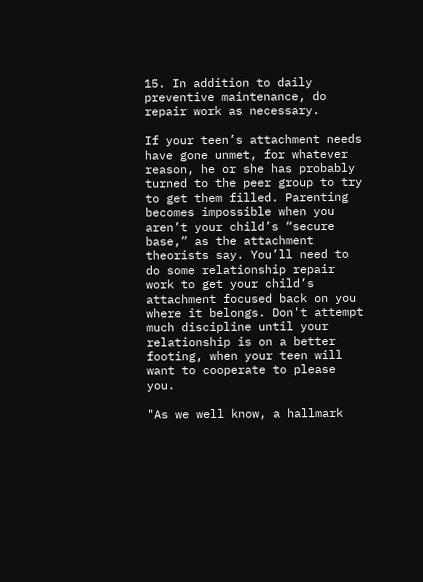15. In addition to daily preventive maintenance, do repair work as necessary.

If your teen’s attachment needs have gone unmet, for whatever reason, he or she has probably turned to the peer group to try to get them filled. Parenting becomes impossible when you aren’t your child’s “secure base,” as the attachment theorists say. You’ll need to do some relationship repair work to get your child’s attachment focused back on you where it belongs. Don't attempt much discipline until your relationship is on a better footing, when your teen will want to cooperate to please you.

"As we well know, a hallmark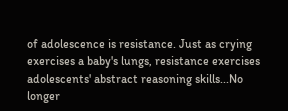of adolescence is resistance. Just as crying exercises a baby's lungs, resistance exercises adolescents' abstract reasoning skills...No longer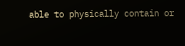able to physically contain or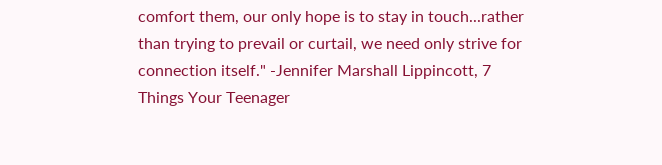comfort them, our only hope is to stay in touch...rather than trying to prevail or curtail, we need only strive for connection itself." -Jennifer Marshall Lippincott, 7 Things Your Teenager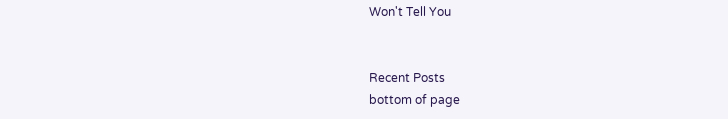Won't Tell You


Recent Posts
bottom of page